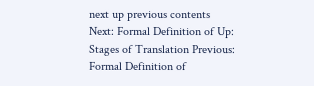next up previous contents
Next: Formal Definition of Up: Stages of Translation Previous: Formal Definition of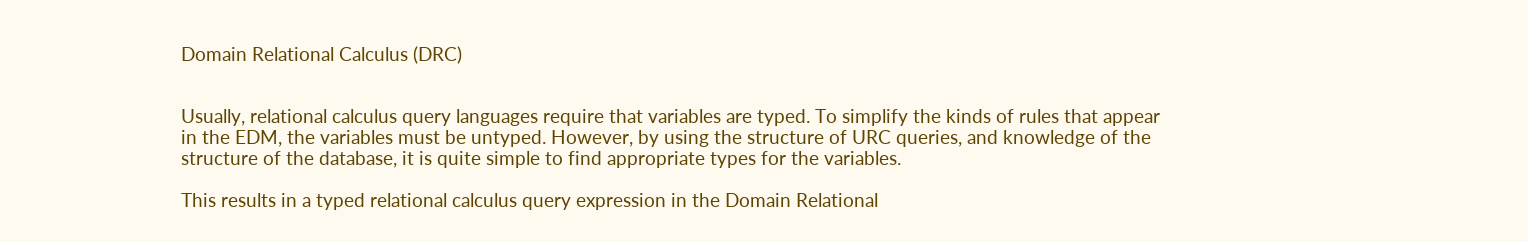Domain Relational Calculus (DRC)


Usually, relational calculus query languages require that variables are typed. To simplify the kinds of rules that appear in the EDM, the variables must be untyped. However, by using the structure of URC queries, and knowledge of the structure of the database, it is quite simple to find appropriate types for the variables.

This results in a typed relational calculus query expression in the Domain Relational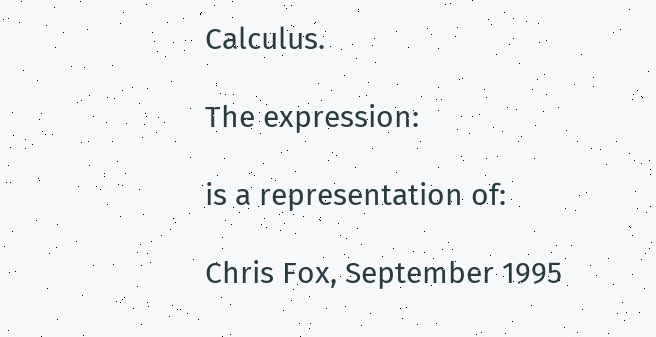Calculus.

The expression:

is a representation of:

Chris Fox, September 1995